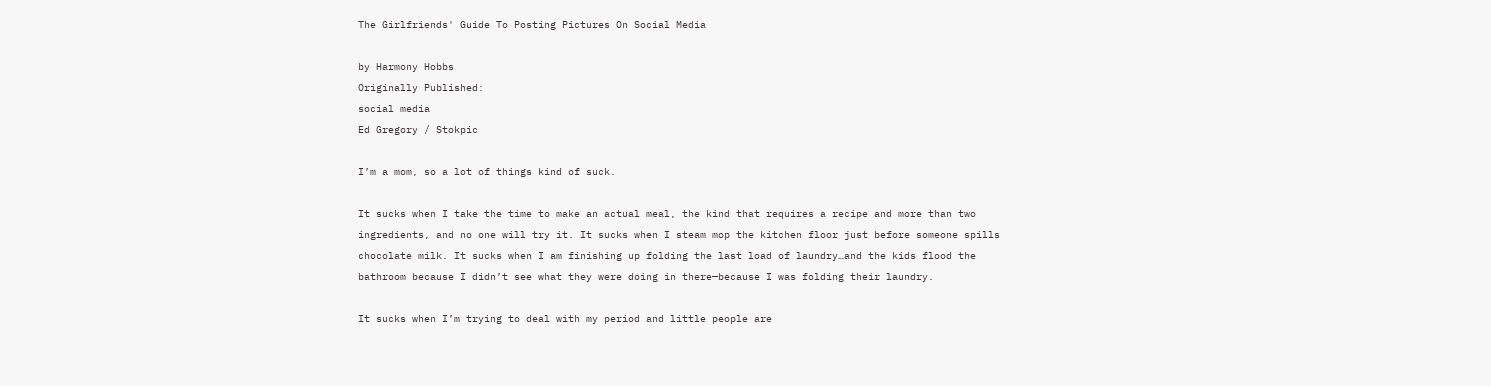The Girlfriends' Guide To Posting Pictures On Social Media

by Harmony Hobbs
Originally Published:
social media
Ed Gregory / Stokpic

I’m a mom, so a lot of things kind of suck.

It sucks when I take the time to make an actual meal, the kind that requires a recipe and more than two ingredients, and no one will try it. It sucks when I steam mop the kitchen floor just before someone spills chocolate milk. It sucks when I am finishing up folding the last load of laundry…and the kids flood the bathroom because I didn’t see what they were doing in there—because I was folding their laundry.

It sucks when I’m trying to deal with my period and little people are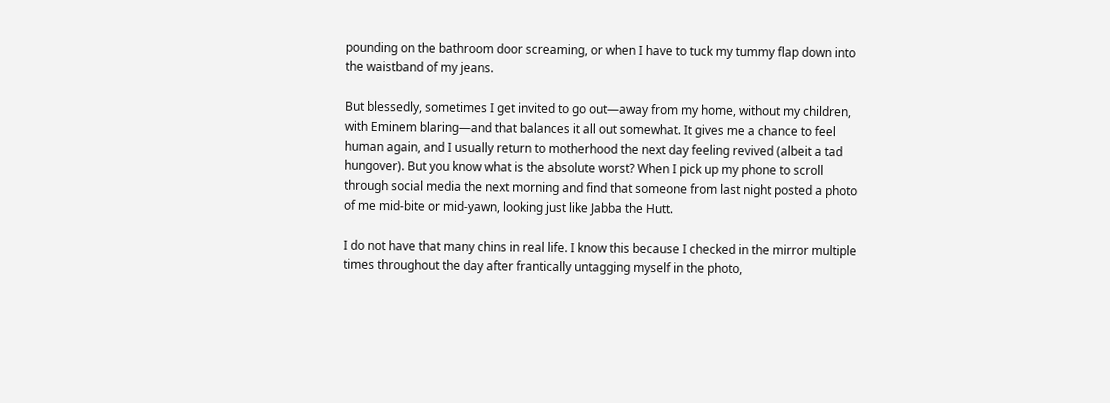pounding on the bathroom door screaming, or when I have to tuck my tummy flap down into the waistband of my jeans.

But blessedly, sometimes I get invited to go out—away from my home, without my children, with Eminem blaring—and that balances it all out somewhat. It gives me a chance to feel human again, and I usually return to motherhood the next day feeling revived (albeit a tad hungover). But you know what is the absolute worst? When I pick up my phone to scroll through social media the next morning and find that someone from last night posted a photo of me mid-bite or mid-yawn, looking just like Jabba the Hutt.

I do not have that many chins in real life. I know this because I checked in the mirror multiple times throughout the day after frantically untagging myself in the photo,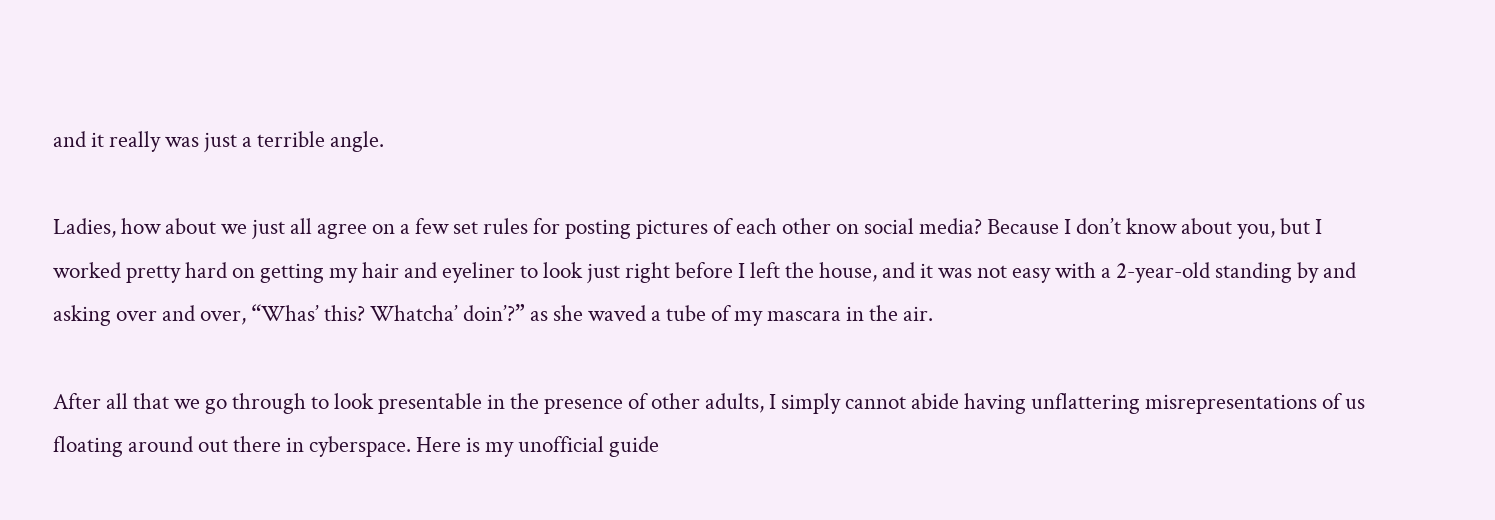and it really was just a terrible angle.

Ladies, how about we just all agree on a few set rules for posting pictures of each other on social media? Because I don’t know about you, but I worked pretty hard on getting my hair and eyeliner to look just right before I left the house, and it was not easy with a 2-year-old standing by and asking over and over, “Whas’ this? Whatcha’ doin’?” as she waved a tube of my mascara in the air.

After all that we go through to look presentable in the presence of other adults, I simply cannot abide having unflattering misrepresentations of us floating around out there in cyberspace. Here is my unofficial guide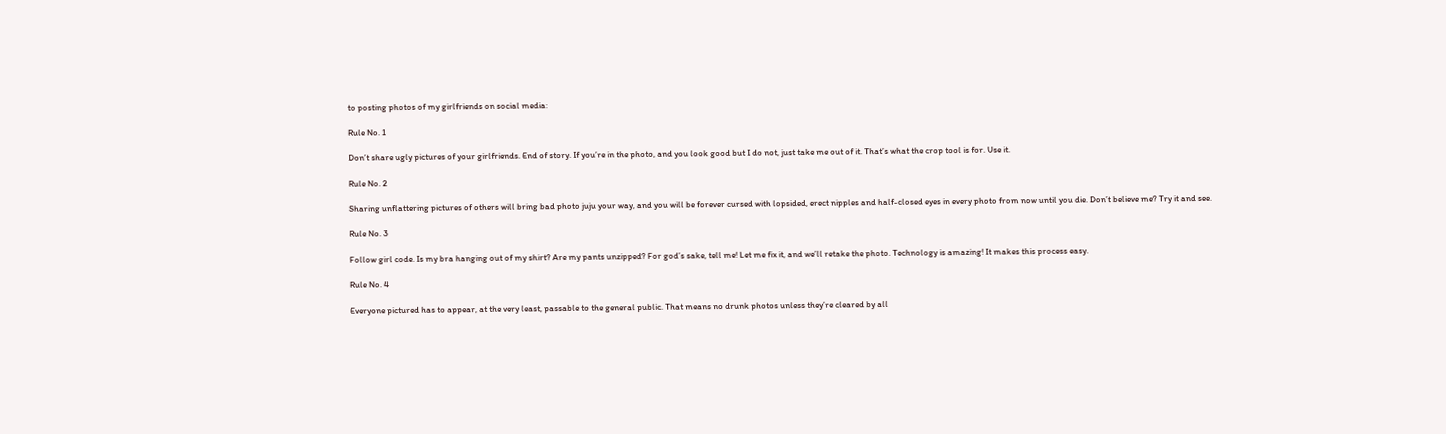to posting photos of my girlfriends on social media:

Rule No. 1

Don’t share ugly pictures of your girlfriends. End of story. If you’re in the photo, and you look good but I do not, just take me out of it. That’s what the crop tool is for. Use it.

Rule No. 2

Sharing unflattering pictures of others will bring bad photo juju your way, and you will be forever cursed with lopsided, erect nipples and half-closed eyes in every photo from now until you die. Don’t believe me? Try it and see.

Rule No. 3

Follow girl code. Is my bra hanging out of my shirt? Are my pants unzipped? For god’s sake, tell me! Let me fix it, and we’ll retake the photo. Technology is amazing! It makes this process easy.

Rule No. 4

Everyone pictured has to appear, at the very least, passable to the general public. That means no drunk photos unless they’re cleared by all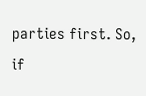parties first. So, if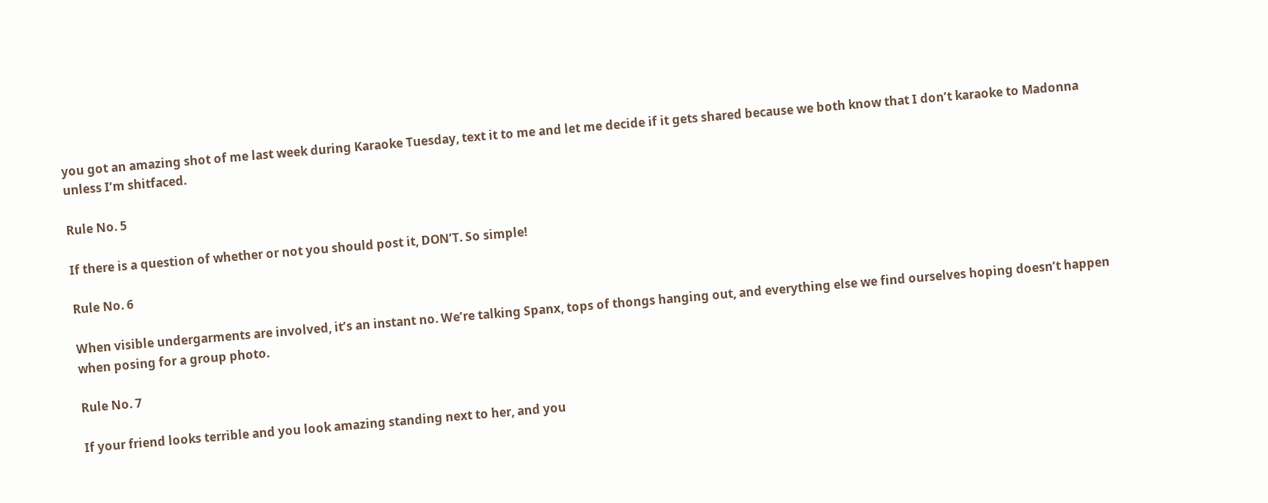you got an amazing shot of me last week during Karaoke Tuesday, text it to me and let me decide if it gets shared because we both know that I don’t karaoke to Madonna unless I’m shitfaced.

Rule No. 5

If there is a question of whether or not you should post it, DON’T. So simple!

Rule No. 6

When visible undergarments are involved, it’s an instant no. We’re talking Spanx, tops of thongs hanging out, and everything else we find ourselves hoping doesn’t happen when posing for a group photo.

Rule No. 7

If your friend looks terrible and you look amazing standing next to her, and you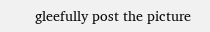gleefully post the picture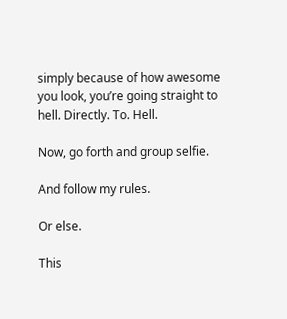simply because of how awesome you look, you’re going straight to hell. Directly. To. Hell.

Now, go forth and group selfie.

And follow my rules.

Or else.

This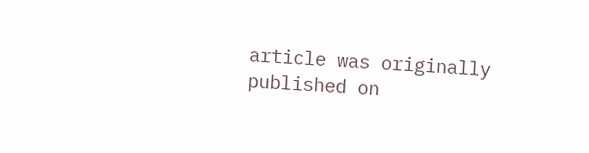article was originally published on